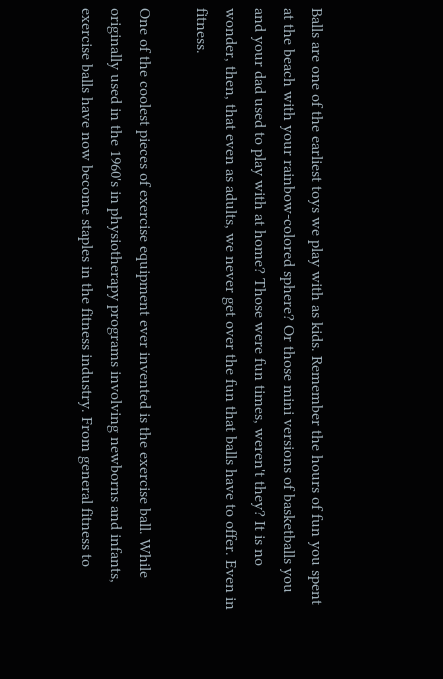Balls are one of the earliest toys we play with as kids. Remember the hours of fun you spent at the beach with your rainbow-colored sphere? Or those mini versions of basketballs you and your dad used to play with at home? Those were fun times, weren't they? It is no wonder, then, that even as adults, we never get over the fun that balls have to offer. Even in fitness.

One of the coolest pieces of exercise equipment ever invented is the exercise ball. While originally used in the 1960's in physiotherapy programs involving newborns and infants, exercise balls have now become staples in the fitness industry. From general fitness to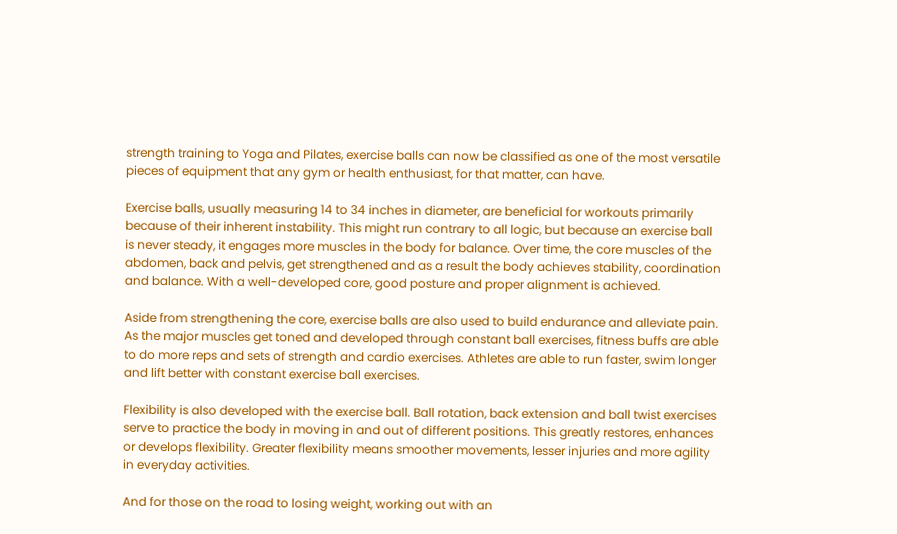strength training to Yoga and Pilates, exercise balls can now be classified as one of the most versatile pieces of equipment that any gym or health enthusiast, for that matter, can have.

Exercise balls, usually measuring 14 to 34 inches in diameter, are beneficial for workouts primarily because of their inherent instability. This might run contrary to all logic, but because an exercise ball is never steady, it engages more muscles in the body for balance. Over time, the core muscles of the abdomen, back and pelvis, get strengthened and as a result the body achieves stability, coordination and balance. With a well-developed core, good posture and proper alignment is achieved.

Aside from strengthening the core, exercise balls are also used to build endurance and alleviate pain. As the major muscles get toned and developed through constant ball exercises, fitness buffs are able to do more reps and sets of strength and cardio exercises. Athletes are able to run faster, swim longer and lift better with constant exercise ball exercises.

Flexibility is also developed with the exercise ball. Ball rotation, back extension and ball twist exercises serve to practice the body in moving in and out of different positions. This greatly restores, enhances or develops flexibility. Greater flexibility means smoother movements, lesser injuries and more agility in everyday activities.

And for those on the road to losing weight, working out with an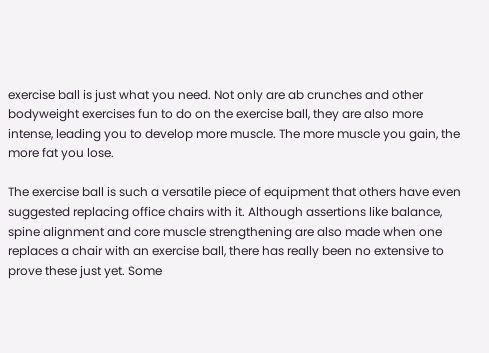exercise ball is just what you need. Not only are ab crunches and other bodyweight exercises fun to do on the exercise ball, they are also more intense, leading you to develop more muscle. The more muscle you gain, the more fat you lose.

The exercise ball is such a versatile piece of equipment that others have even suggested replacing office chairs with it. Although assertions like balance, spine alignment and core muscle strengthening are also made when one replaces a chair with an exercise ball, there has really been no extensive to prove these just yet. Some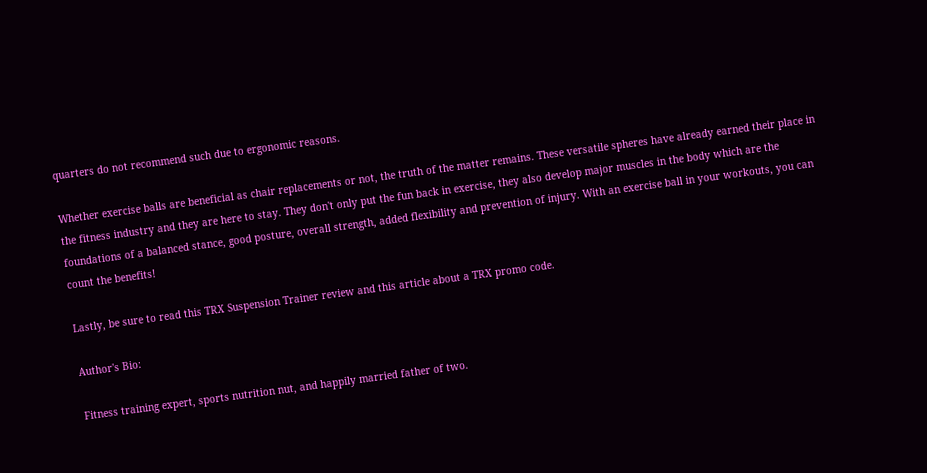quarters do not recommend such due to ergonomic reasons.

Whether exercise balls are beneficial as chair replacements or not, the truth of the matter remains. These versatile spheres have already earned their place in the fitness industry and they are here to stay. They don't only put the fun back in exercise, they also develop major muscles in the body which are the foundations of a balanced stance, good posture, overall strength, added flexibility and prevention of injury. With an exercise ball in your workouts, you can count the benefits!

Lastly, be sure to read this TRX Suspension Trainer review and this article about a TRX promo code.

Author's Bio:

Fitness training expert, sports nutrition nut, and happily married father of two.